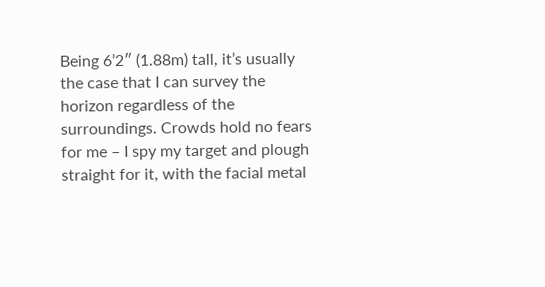Being 6’2″ (1.88m) tall, it’s usually the case that I can survey the horizon regardless of the surroundings. Crowds hold no fears for me – I spy my target and plough straight for it, with the facial metal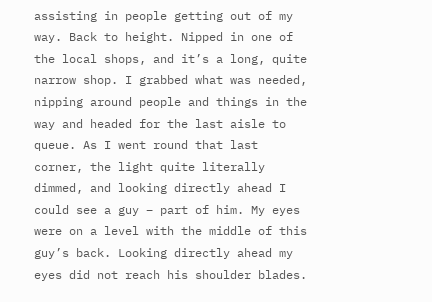assisting in people getting out of my way. Back to height. Nipped in one of the local shops, and it’s a long, quite narrow shop. I grabbed what was needed, nipping around people and things in the way and headed for the last aisle to queue. As I went round that last corner, the light quite literally dimmed, and looking directly ahead I could see a guy – part of him. My eyes were on a level with the middle of this guy’s back. Looking directly ahead my eyes did not reach his shoulder blades.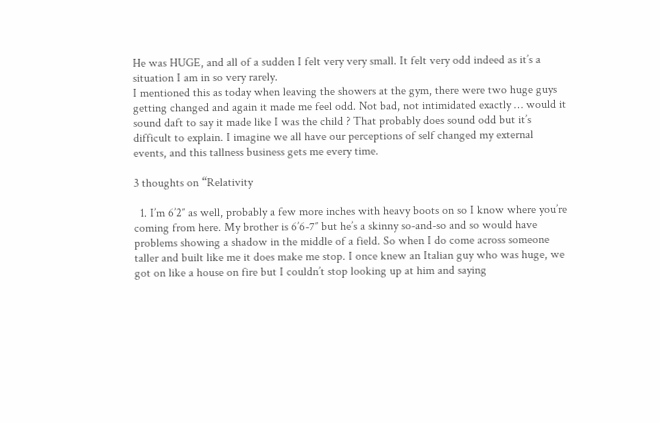He was HUGE, and all of a sudden I felt very very small. It felt very odd indeed as it’s a situation I am in so very rarely.
I mentioned this as today when leaving the showers at the gym, there were two huge guys getting changed and again it made me feel odd. Not bad, not intimidated exactly … would it sound daft to say it made like I was the child ? That probably does sound odd but it’s difficult to explain. I imagine we all have our perceptions of self changed my external events, and this tallness business gets me every time.

3 thoughts on “Relativity

  1. I’m 6’2″ as well, probably a few more inches with heavy boots on so I know where you’re coming from here. My brother is 6’6-7″ but he’s a skinny so-and-so and so would have problems showing a shadow in the middle of a field. So when I do come across someone taller and built like me it does make me stop. I once knew an Italian guy who was huge, we got on like a house on fire but I couldn’t stop looking up at him and saying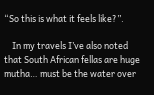“So this is what it feels like?”.

    In my travels I’ve also noted that South African fellas are huge mutha… must be the water over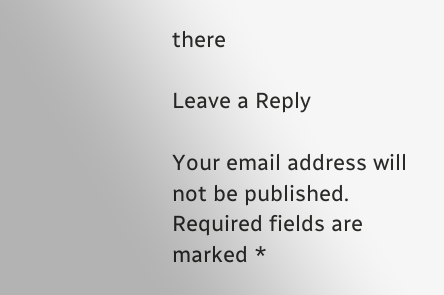there

Leave a Reply

Your email address will not be published. Required fields are marked *